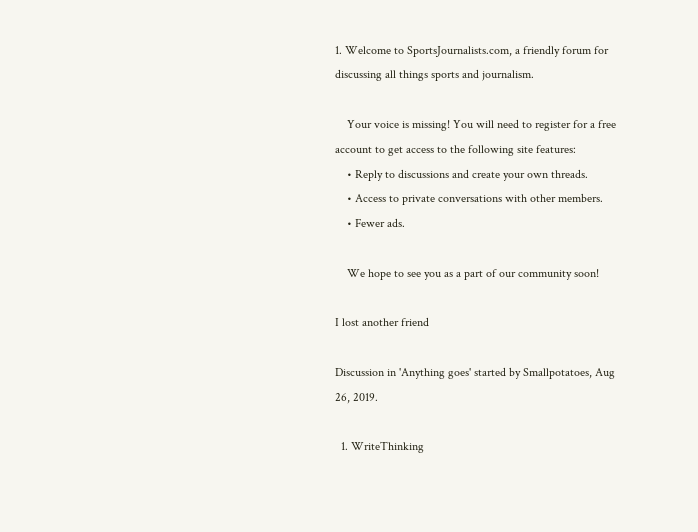1. Welcome to SportsJournalists.com, a friendly forum for discussing all things sports and journalism.

    Your voice is missing! You will need to register for a free account to get access to the following site features:
    • Reply to discussions and create your own threads.
    • Access to private conversations with other members.
    • Fewer ads.

    We hope to see you as a part of our community soon!

I lost another friend

Discussion in 'Anything goes' started by Smallpotatoes, Aug 26, 2019.

  1. WriteThinking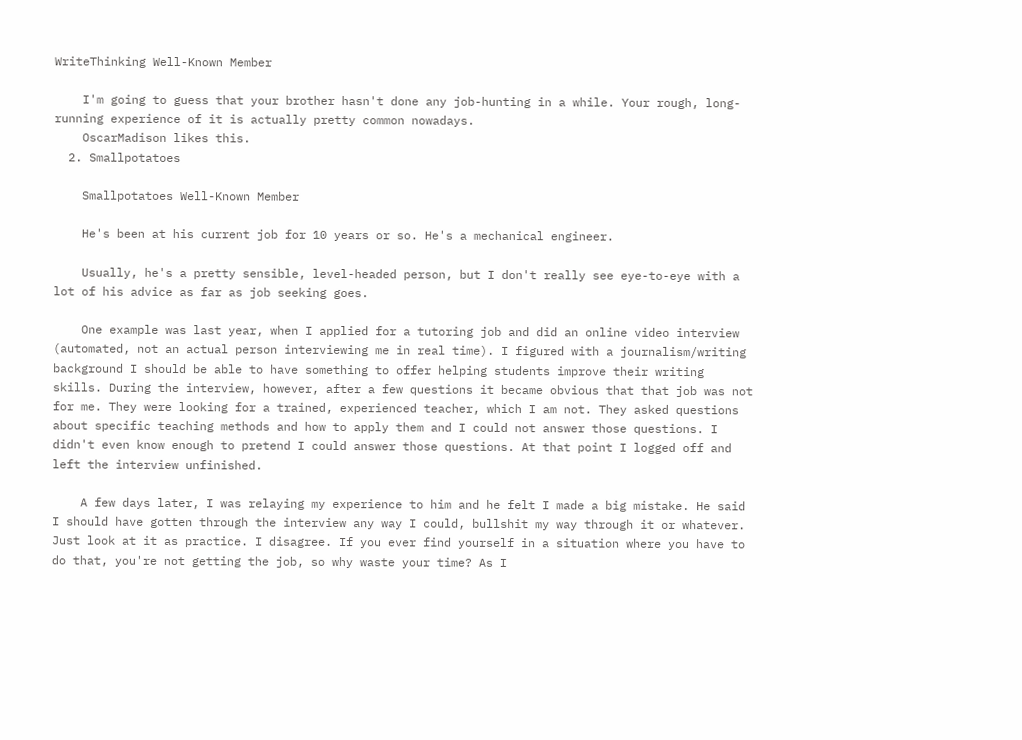WriteThinking Well-Known Member

    I'm going to guess that your brother hasn't done any job-hunting in a while. Your rough, long-running experience of it is actually pretty common nowadays.
    OscarMadison likes this.
  2. Smallpotatoes

    Smallpotatoes Well-Known Member

    He's been at his current job for 10 years or so. He's a mechanical engineer.

    Usually, he's a pretty sensible, level-headed person, but I don't really see eye-to-eye with a lot of his advice as far as job seeking goes.

    One example was last year, when I applied for a tutoring job and did an online video interview (automated, not an actual person interviewing me in real time). I figured with a journalism/writing background I should be able to have something to offer helping students improve their writing skills. During the interview, however, after a few questions it became obvious that that job was not for me. They were looking for a trained, experienced teacher, which I am not. They asked questions about specific teaching methods and how to apply them and I could not answer those questions. I didn't even know enough to pretend I could answer those questions. At that point I logged off and left the interview unfinished.

    A few days later, I was relaying my experience to him and he felt I made a big mistake. He said I should have gotten through the interview any way I could, bullshit my way through it or whatever. Just look at it as practice. I disagree. If you ever find yourself in a situation where you have to do that, you're not getting the job, so why waste your time? As I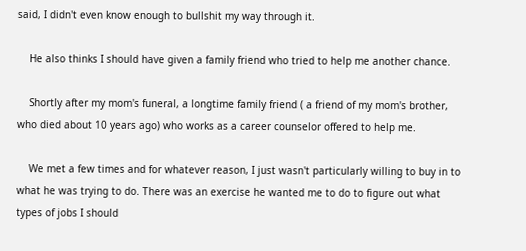said, I didn't even know enough to bullshit my way through it.

    He also thinks I should have given a family friend who tried to help me another chance.

    Shortly after my mom's funeral, a longtime family friend ( a friend of my mom's brother, who died about 10 years ago) who works as a career counselor offered to help me.

    We met a few times and for whatever reason, I just wasn't particularly willing to buy in to what he was trying to do. There was an exercise he wanted me to do to figure out what types of jobs I should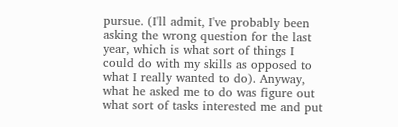pursue. (I'll admit, I've probably been asking the wrong question for the last year, which is what sort of things I could do with my skills as opposed to what I really wanted to do). Anyway, what he asked me to do was figure out what sort of tasks interested me and put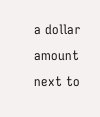a dollar amount next to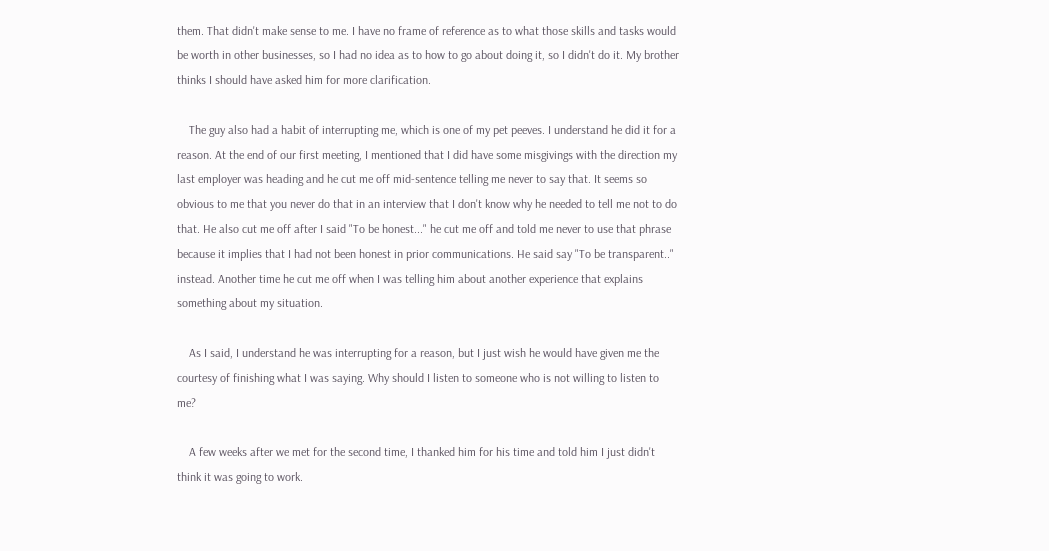them. That didn't make sense to me. I have no frame of reference as to what those skills and tasks would be worth in other businesses, so I had no idea as to how to go about doing it, so I didn't do it. My brother thinks I should have asked him for more clarification.

    The guy also had a habit of interrupting me, which is one of my pet peeves. I understand he did it for a reason. At the end of our first meeting, I mentioned that I did have some misgivings with the direction my last employer was heading and he cut me off mid-sentence telling me never to say that. It seems so obvious to me that you never do that in an interview that I don't know why he needed to tell me not to do that. He also cut me off after I said "To be honest..." he cut me off and told me never to use that phrase because it implies that I had not been honest in prior communications. He said say "To be transparent.." instead. Another time he cut me off when I was telling him about another experience that explains something about my situation.

    As I said, I understand he was interrupting for a reason, but I just wish he would have given me the courtesy of finishing what I was saying. Why should I listen to someone who is not willing to listen to me?

    A few weeks after we met for the second time, I thanked him for his time and told him I just didn't think it was going to work.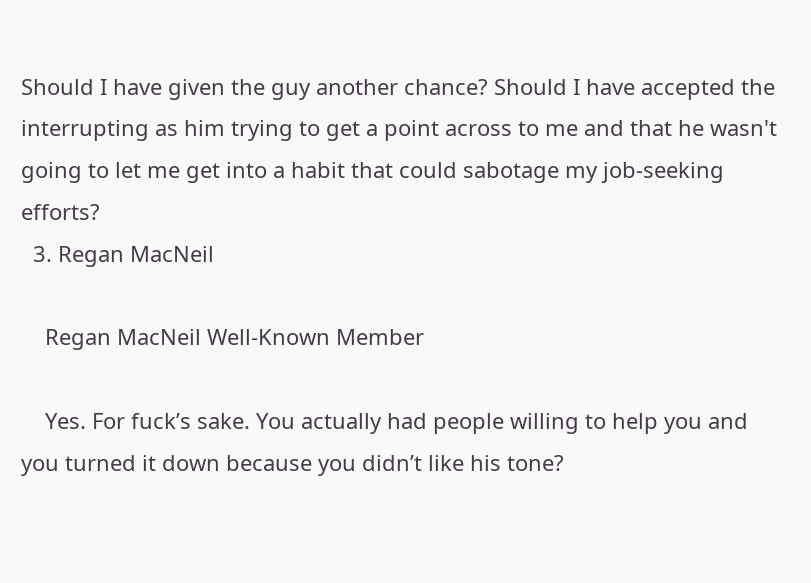Should I have given the guy another chance? Should I have accepted the interrupting as him trying to get a point across to me and that he wasn't going to let me get into a habit that could sabotage my job-seeking efforts?
  3. Regan MacNeil

    Regan MacNeil Well-Known Member

    Yes. For fuck’s sake. You actually had people willing to help you and you turned it down because you didn’t like his tone?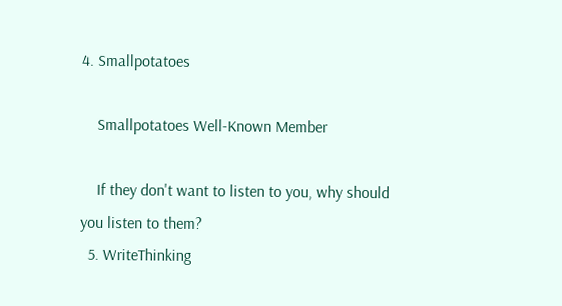4. Smallpotatoes

    Smallpotatoes Well-Known Member

    If they don't want to listen to you, why should you listen to them?
  5. WriteThinking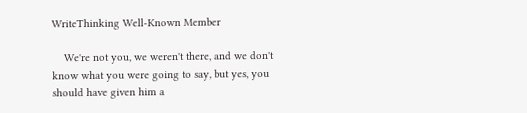WriteThinking Well-Known Member

    We're not you, we weren't there, and we don't know what you were going to say, but yes, you should have given him a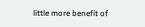little more benefit of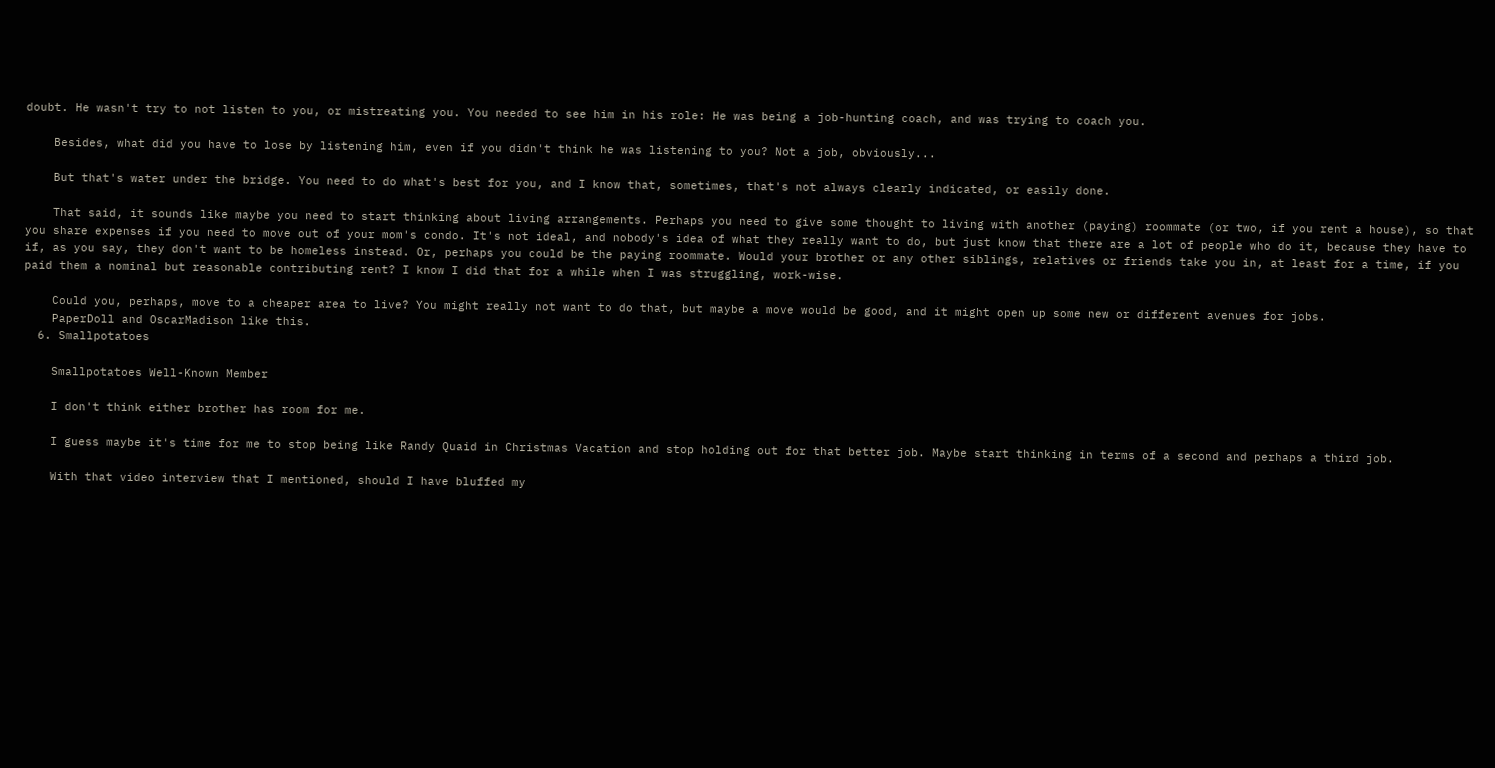doubt. He wasn't try to not listen to you, or mistreating you. You needed to see him in his role: He was being a job-hunting coach, and was trying to coach you.

    Besides, what did you have to lose by listening him, even if you didn't think he was listening to you? Not a job, obviously...

    But that's water under the bridge. You need to do what's best for you, and I know that, sometimes, that's not always clearly indicated, or easily done.

    That said, it sounds like maybe you need to start thinking about living arrangements. Perhaps you need to give some thought to living with another (paying) roommate (or two, if you rent a house), so that you share expenses if you need to move out of your mom's condo. It's not ideal, and nobody's idea of what they really want to do, but just know that there are a lot of people who do it, because they have to if, as you say, they don't want to be homeless instead. Or, perhaps you could be the paying roommate. Would your brother or any other siblings, relatives or friends take you in, at least for a time, if you paid them a nominal but reasonable contributing rent? I know I did that for a while when I was struggling, work-wise.

    Could you, perhaps, move to a cheaper area to live? You might really not want to do that, but maybe a move would be good, and it might open up some new or different avenues for jobs.
    PaperDoll and OscarMadison like this.
  6. Smallpotatoes

    Smallpotatoes Well-Known Member

    I don't think either brother has room for me.

    I guess maybe it's time for me to stop being like Randy Quaid in Christmas Vacation and stop holding out for that better job. Maybe start thinking in terms of a second and perhaps a third job.

    With that video interview that I mentioned, should I have bluffed my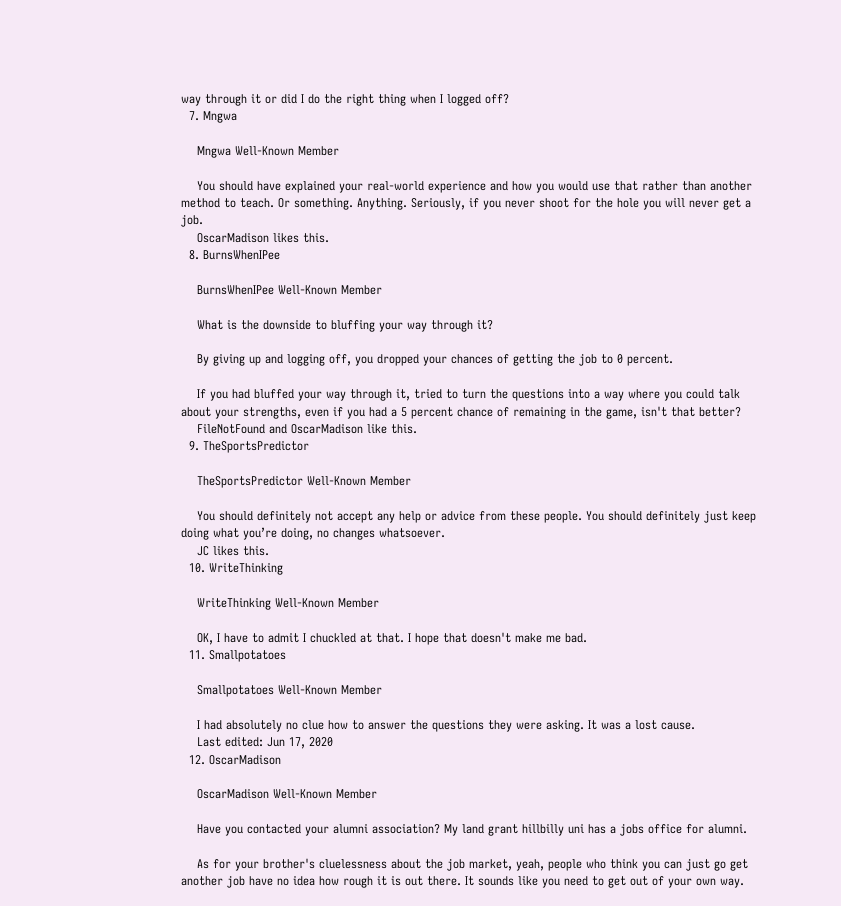way through it or did I do the right thing when I logged off?
  7. Mngwa

    Mngwa Well-Known Member

    You should have explained your real-world experience and how you would use that rather than another method to teach. Or something. Anything. Seriously, if you never shoot for the hole you will never get a job.
    OscarMadison likes this.
  8. BurnsWhenIPee

    BurnsWhenIPee Well-Known Member

    What is the downside to bluffing your way through it?

    By giving up and logging off, you dropped your chances of getting the job to 0 percent.

    If you had bluffed your way through it, tried to turn the questions into a way where you could talk about your strengths, even if you had a 5 percent chance of remaining in the game, isn't that better?
    FileNotFound and OscarMadison like this.
  9. TheSportsPredictor

    TheSportsPredictor Well-Known Member

    You should definitely not accept any help or advice from these people. You should definitely just keep doing what you’re doing, no changes whatsoever.
    JC likes this.
  10. WriteThinking

    WriteThinking Well-Known Member

    OK, I have to admit I chuckled at that. I hope that doesn't make me bad.
  11. Smallpotatoes

    Smallpotatoes Well-Known Member

    I had absolutely no clue how to answer the questions they were asking. It was a lost cause.
    Last edited: Jun 17, 2020
  12. OscarMadison

    OscarMadison Well-Known Member

    Have you contacted your alumni association? My land grant hillbilly uni has a jobs office for alumni.

    As for your brother's cluelessness about the job market, yeah, people who think you can just go get another job have no idea how rough it is out there. It sounds like you need to get out of your own way.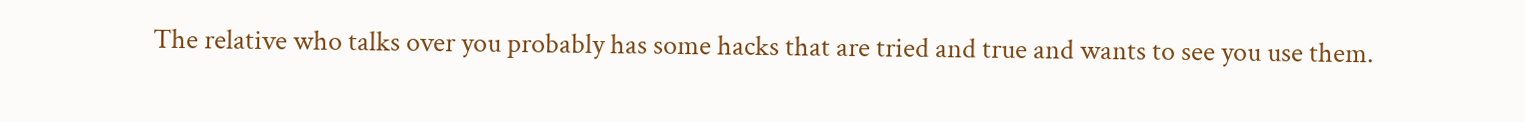The relative who talks over you probably has some hacks that are tried and true and wants to see you use them.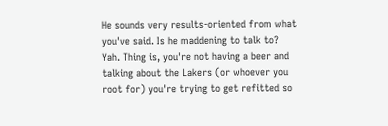He sounds very results-oriented from what you've said. Is he maddening to talk to? Yah. Thing is, you're not having a beer and talking about the Lakers (or whoever you root for) you're trying to get refitted so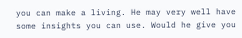you can make a living. He may very well have some insights you can use. Would he give you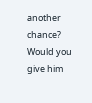another chance? Would you give him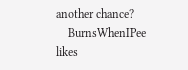another chance?
    BurnsWhenIPee likes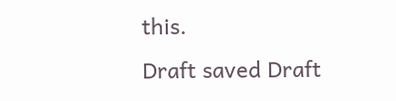this.
Draft saved Draft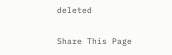deleted

Share This Page